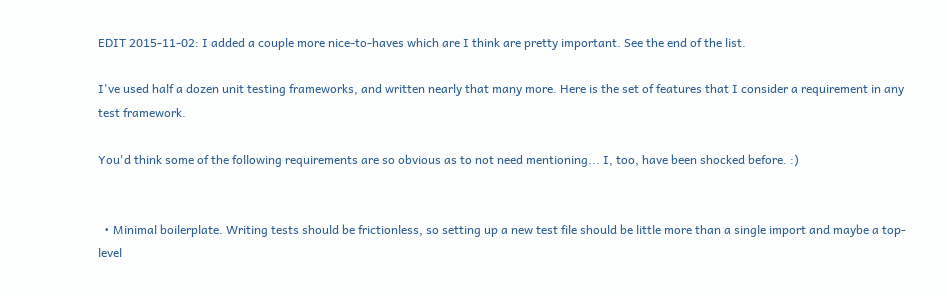EDIT 2015-11-02: I added a couple more nice-to-haves which are I think are pretty important. See the end of the list.

I've used half a dozen unit testing frameworks, and written nearly that many more. Here is the set of features that I consider a requirement in any test framework.

You'd think some of the following requirements are so obvious as to not need mentioning... I, too, have been shocked before. :)


  • Minimal boilerplate. Writing tests should be frictionless, so setting up a new test file should be little more than a single import and maybe a top-level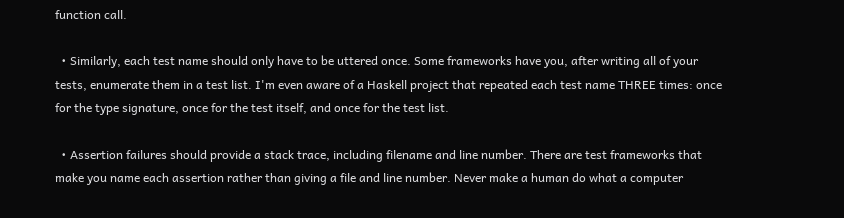function call.

  • Similarly, each test name should only have to be uttered once. Some frameworks have you, after writing all of your tests, enumerate them in a test list. I'm even aware of a Haskell project that repeated each test name THREE times: once for the type signature, once for the test itself, and once for the test list.

  • Assertion failures should provide a stack trace, including filename and line number. There are test frameworks that make you name each assertion rather than giving a file and line number. Never make a human do what a computer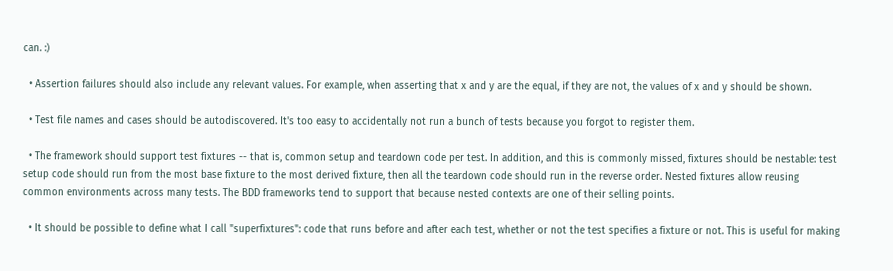can. :)

  • Assertion failures should also include any relevant values. For example, when asserting that x and y are the equal, if they are not, the values of x and y should be shown.

  • Test file names and cases should be autodiscovered. It's too easy to accidentally not run a bunch of tests because you forgot to register them.

  • The framework should support test fixtures -- that is, common setup and teardown code per test. In addition, and this is commonly missed, fixtures should be nestable: test setup code should run from the most base fixture to the most derived fixture, then all the teardown code should run in the reverse order. Nested fixtures allow reusing common environments across many tests. The BDD frameworks tend to support that because nested contexts are one of their selling points.

  • It should be possible to define what I call "superfixtures": code that runs before and after each test, whether or not the test specifies a fixture or not. This is useful for making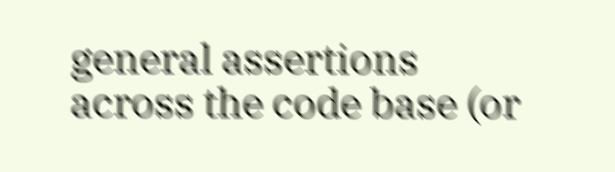general assertions across the code base (or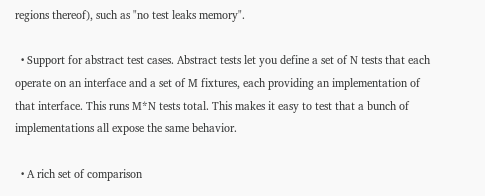regions thereof), such as "no test leaks memory".

  • Support for abstract test cases. Abstract tests let you define a set of N tests that each operate on an interface and a set of M fixtures, each providing an implementation of that interface. This runs M*N tests total. This makes it easy to test that a bunch of implementations all expose the same behavior.

  • A rich set of comparison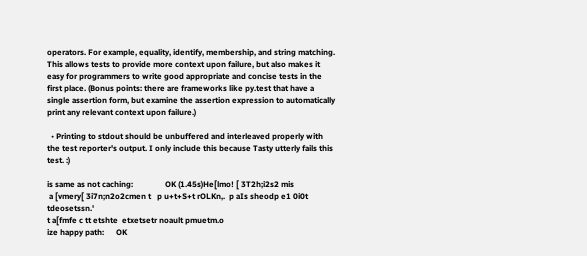operators. For example, equality, identify, membership, and string matching. This allows tests to provide more context upon failure, but also makes it easy for programmers to write good appropriate and concise tests in the first place. (Bonus points: there are frameworks like py.test that have a single assertion form, but examine the assertion expression to automatically print any relevant context upon failure.)

  • Printing to stdout should be unbuffered and interleaved properly with the test reporter's output. I only include this because Tasty utterly fails this test. :)

is same as not caching:                OK (1.45s)He[lmo! [ 3T2h;i2s2 mis
 a [vmery[ 3i7n;n2o2cmen t   p u+t+S+t rOLKn,.  p aIs sheodp e1 0i0t  tdeosetssn.'
t a[fmfe c tt etshte  etxetsetr noault pmuetm.o
ize happy path:      OK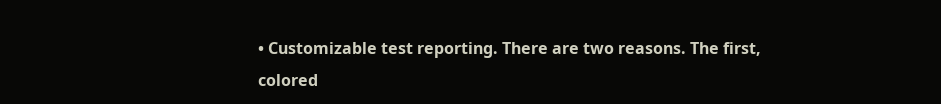• Customizable test reporting. There are two reasons. The first, colored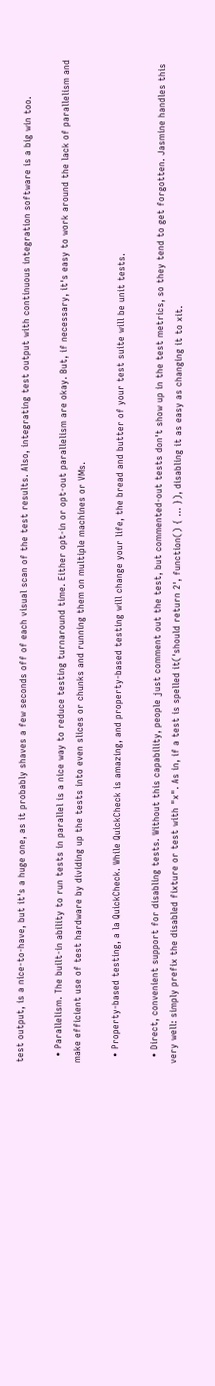test output, is a nice-to-have, but it's a huge one, as it probably shaves a few seconds off of each visual scan of the test results. Also, integrating test output with continuous integration software is a big win too.

  • Parallelism. The built-in ability to run tests in parallel is a nice way to reduce testing turnaround time. Either opt-in or opt-out parallelism are okay. But, if necessary, it's easy to work around the lack of parallelism and make efficient use of test hardware by dividing up the tests into even slices or chunks and running them on multiple machines or VMs.

  • Property-based testing, a la QuickCheck. While QuickCheck is amazing, and property-based testing will change your life, the bread and butter of your test suite will be unit tests.

  • Direct, convenient support for disabling tests. Without this capability, people just comment out the test, but commented-out tests don't show up in the test metrics, so they tend to get forgotten. Jasmine handles this very well: simply prefix the disabled fixture or test with "x". As in, if a test is spelled it('should return 2', function() { ... }), disabling it as easy as changing it to xit.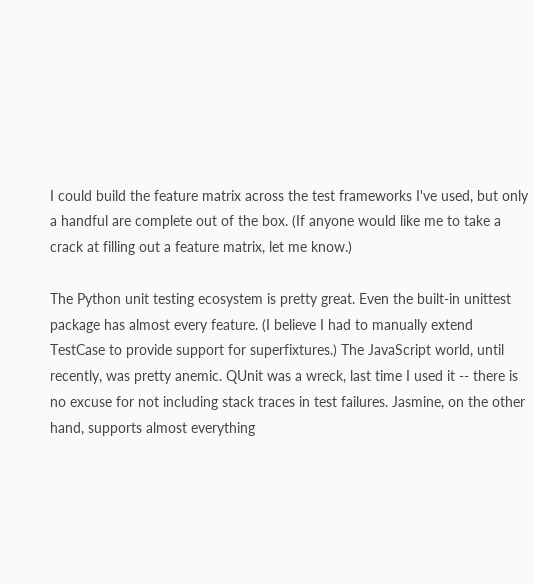I could build the feature matrix across the test frameworks I've used, but only a handful are complete out of the box. (If anyone would like me to take a crack at filling out a feature matrix, let me know.)

The Python unit testing ecosystem is pretty great. Even the built-in unittest package has almost every feature. (I believe I had to manually extend TestCase to provide support for superfixtures.) The JavaScript world, until recently, was pretty anemic. QUnit was a wreck, last time I used it -- there is no excuse for not including stack traces in test failures. Jasmine, on the other hand, supports almost everything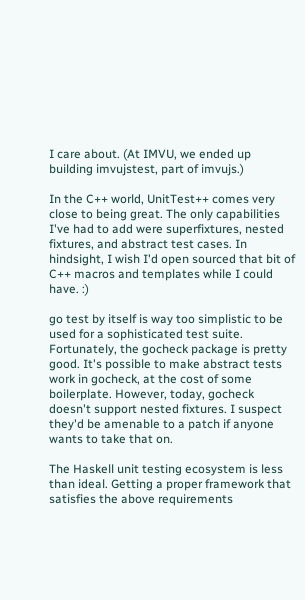I care about. (At IMVU, we ended up building imvujstest, part of imvujs.)

In the C++ world, UnitTest++ comes very close to being great. The only capabilities I've had to add were superfixtures, nested fixtures, and abstract test cases. In hindsight, I wish I'd open sourced that bit of C++ macros and templates while I could have. :)

go test by itself is way too simplistic to be used for a sophisticated test suite. Fortunately, the gocheck package is pretty good. It's possible to make abstract tests work in gocheck, at the cost of some boilerplate. However, today, gocheck doesn't support nested fixtures. I suspect they'd be amenable to a patch if anyone wants to take that on.

The Haskell unit testing ecosystem is less than ideal. Getting a proper framework that satisfies the above requirements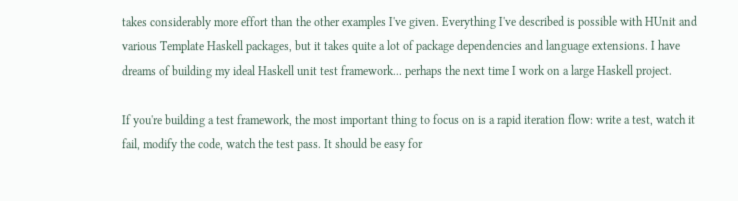takes considerably more effort than the other examples I've given. Everything I've described is possible with HUnit and various Template Haskell packages, but it takes quite a lot of package dependencies and language extensions. I have dreams of building my ideal Haskell unit test framework... perhaps the next time I work on a large Haskell project.

If you're building a test framework, the most important thing to focus on is a rapid iteration flow: write a test, watch it fail, modify the code, watch the test pass. It should be easy for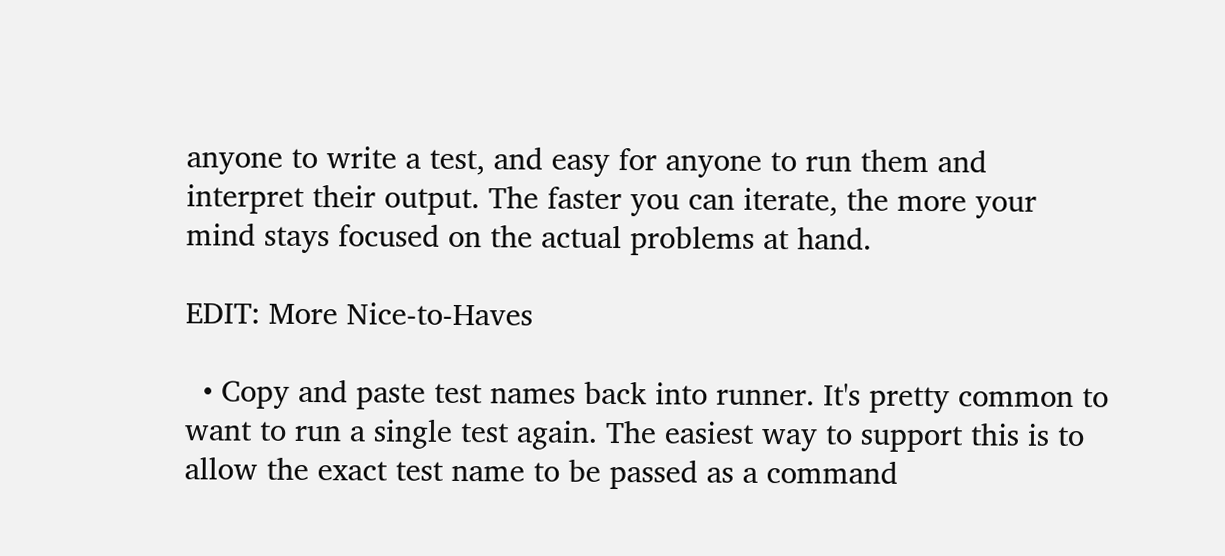anyone to write a test, and easy for anyone to run them and interpret their output. The faster you can iterate, the more your mind stays focused on the actual problems at hand.

EDIT: More Nice-to-Haves

  • Copy and paste test names back into runner. It's pretty common to want to run a single test again. The easiest way to support this is to allow the exact test name to be passed as a command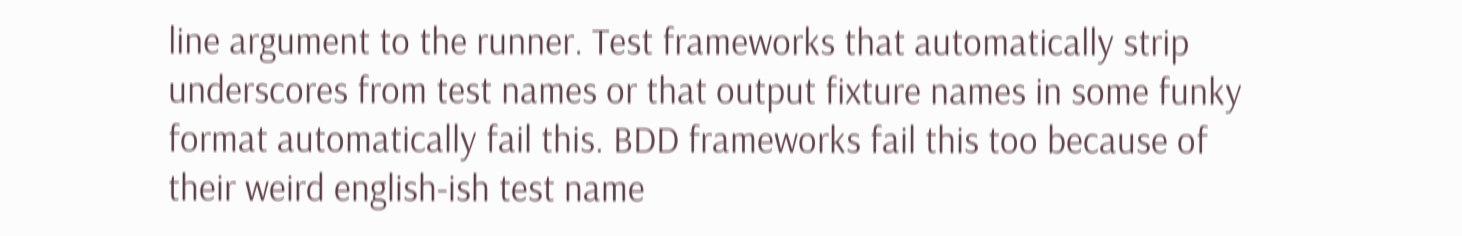line argument to the runner. Test frameworks that automatically strip underscores from test names or that output fixture names in some funky format automatically fail this. BDD frameworks fail this too because of their weird english-ish test name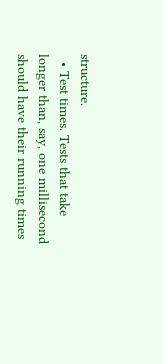structure.
  • Test times. Tests that take longer than, say, one millisecond should have their running times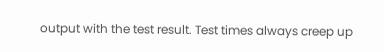output with the test result. Test times always creep up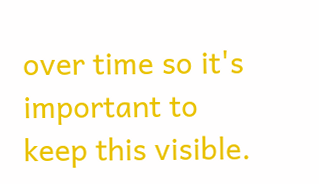over time so it's important to keep this visible.